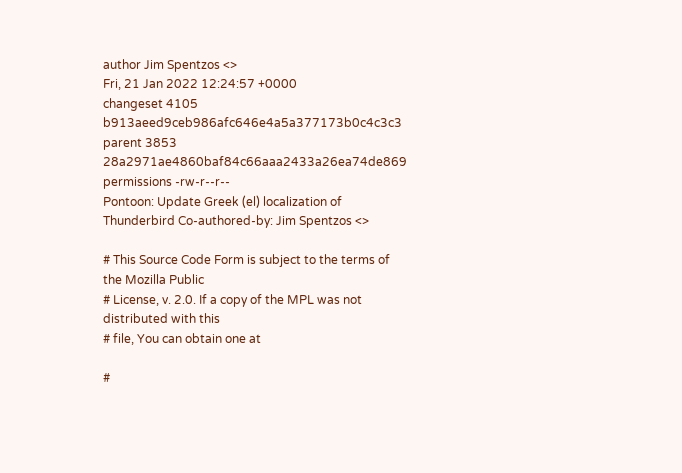author Jim Spentzos <>
Fri, 21 Jan 2022 12:24:57 +0000
changeset 4105 b913aeed9ceb986afc646e4a5a377173b0c4c3c3
parent 3853 28a2971ae4860baf84c66aaa2433a26ea74de869
permissions -rw-r--r--
Pontoon: Update Greek (el) localization of Thunderbird Co-authored-by: Jim Spentzos <>

# This Source Code Form is subject to the terms of the Mozilla Public
# License, v. 2.0. If a copy of the MPL was not distributed with this
# file, You can obtain one at

#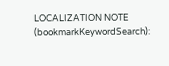LOCALIZATION NOTE (bookmarkKeywordSearch):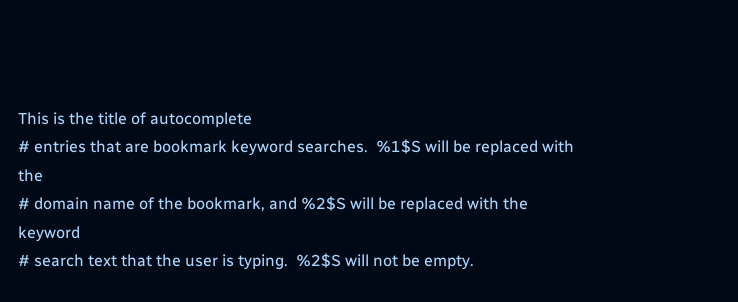This is the title of autocomplete
# entries that are bookmark keyword searches.  %1$S will be replaced with the
# domain name of the bookmark, and %2$S will be replaced with the keyword
# search text that the user is typing.  %2$S will not be empty.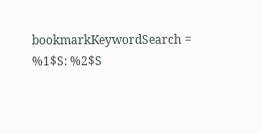bookmarkKeywordSearch = %1$S: %2$S